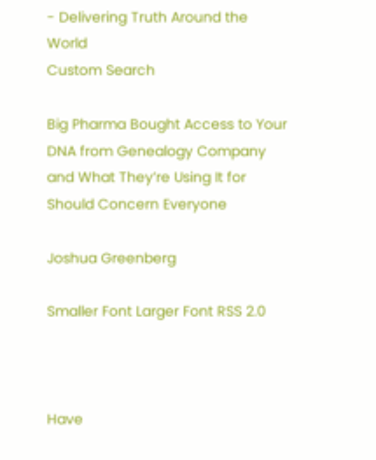- Delivering Truth Around the World
Custom Search

Big Pharma Bought Access to Your DNA from Genealogy Company and What They’re Using It for Should Concern Everyone

Joshua Greenberg

Smaller Font Larger Font RSS 2.0



Have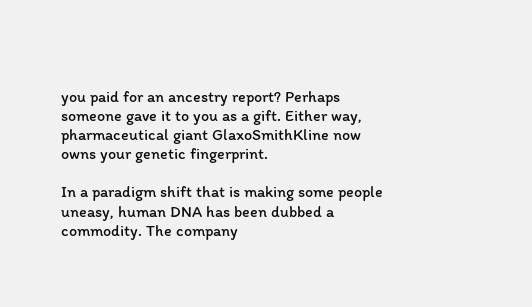you paid for an ancestry report? Perhaps someone gave it to you as a gift. Either way, pharmaceutical giant GlaxoSmithKline now owns your genetic fingerprint.

In a paradigm shift that is making some people uneasy, human DNA has been dubbed a commodity. The company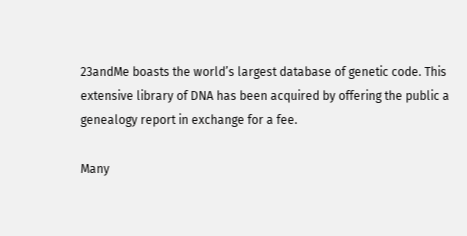23andMe boasts the world’s largest database of genetic code. This extensive library of DNA has been acquired by offering the public a genealogy report in exchange for a fee.

Many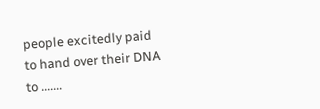people excitedly paid to hand over their DNA to .......